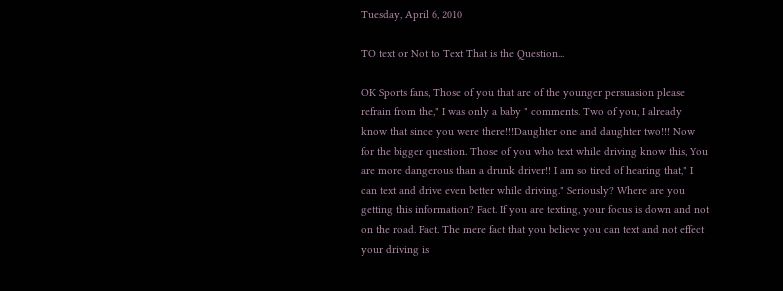Tuesday, April 6, 2010

TO text or Not to Text That is the Question...

OK Sports fans, Those of you that are of the younger persuasion please refrain from the," I was only a baby " comments. Two of you, I already know that since you were there!!!Daughter one and daughter two!!! Now for the bigger question. Those of you who text while driving know this, You are more dangerous than a drunk driver!! I am so tired of hearing that," I can text and drive even better while driving." Seriously? Where are you getting this information? Fact. If you are texting, your focus is down and not on the road. Fact. The mere fact that you believe you can text and not effect your driving is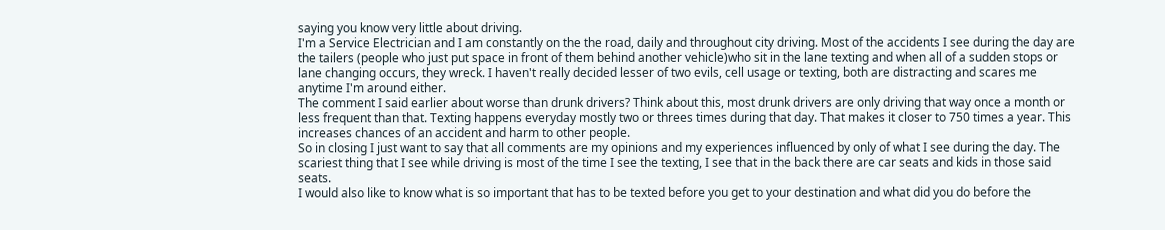saying you know very little about driving.
I'm a Service Electrician and I am constantly on the the road, daily and throughout city driving. Most of the accidents I see during the day are the tailers (people who just put space in front of them behind another vehicle)who sit in the lane texting and when all of a sudden stops or lane changing occurs, they wreck. I haven't really decided lesser of two evils, cell usage or texting, both are distracting and scares me anytime I'm around either.
The comment I said earlier about worse than drunk drivers? Think about this, most drunk drivers are only driving that way once a month or less frequent than that. Texting happens everyday mostly two or threes times during that day. That makes it closer to 750 times a year. This increases chances of an accident and harm to other people.
So in closing I just want to say that all comments are my opinions and my experiences influenced by only of what I see during the day. The scariest thing that I see while driving is most of the time I see the texting, I see that in the back there are car seats and kids in those said seats.
I would also like to know what is so important that has to be texted before you get to your destination and what did you do before the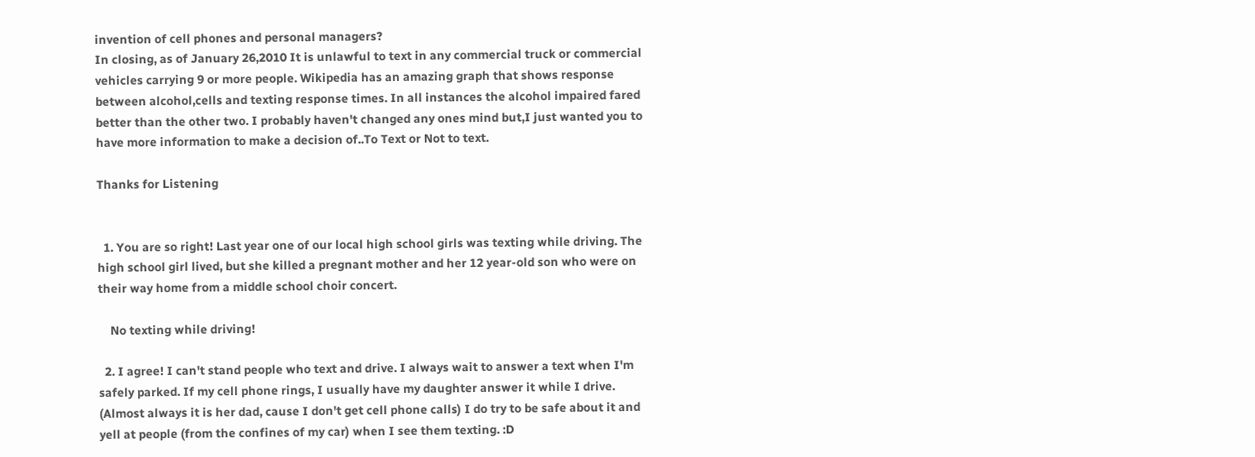invention of cell phones and personal managers?
In closing, as of January 26,2010 It is unlawful to text in any commercial truck or commercial vehicles carrying 9 or more people. Wikipedia has an amazing graph that shows response between alcohol,cells and texting response times. In all instances the alcohol impaired fared better than the other two. I probably haven't changed any ones mind but,I just wanted you to have more information to make a decision of..To Text or Not to text.

Thanks for Listening


  1. You are so right! Last year one of our local high school girls was texting while driving. The high school girl lived, but she killed a pregnant mother and her 12 year-old son who were on their way home from a middle school choir concert.

    No texting while driving!

  2. I agree! I can't stand people who text and drive. I always wait to answer a text when I'm safely parked. If my cell phone rings, I usually have my daughter answer it while I drive. (Almost always it is her dad, cause I don't get cell phone calls) I do try to be safe about it and yell at people (from the confines of my car) when I see them texting. :D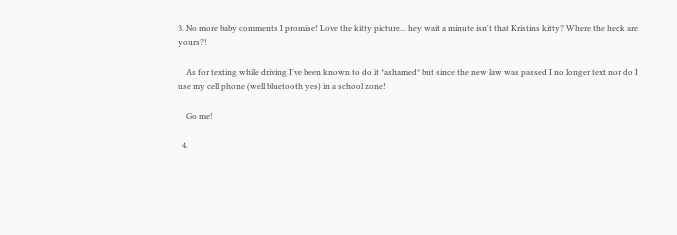3. No more baby comments I promise! Love the kitty picture... hey wait a minute isn't that Kristins kitty? Where the heck are yours?!

    As for texting while driving I've been known to do it *ashamed* but since the new law was passed I no longer text nor do I use my cell phone (well bluetooth yes) in a school zone!

    Go me!

  4.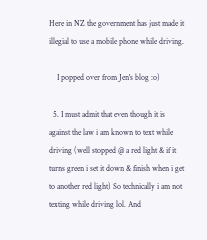Here in NZ the government has just made it illegial to use a mobile phone while driving.

    I popped over from Jen's blog :o)

  5. I must admit that even though it is against the law i am known to text while driving (well stopped @ a red light & if it turns green i set it down & finish when i get to another red light) So technically i am not texting while driving lol. And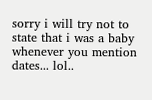sorry i will try not to state that i was a baby whenever you mention dates... lol..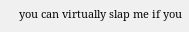you can virtually slap me if you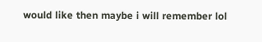would like then maybe i will remember lol